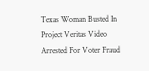Texas Woman Busted In Project Veritas Video Arrested For Voter Fraud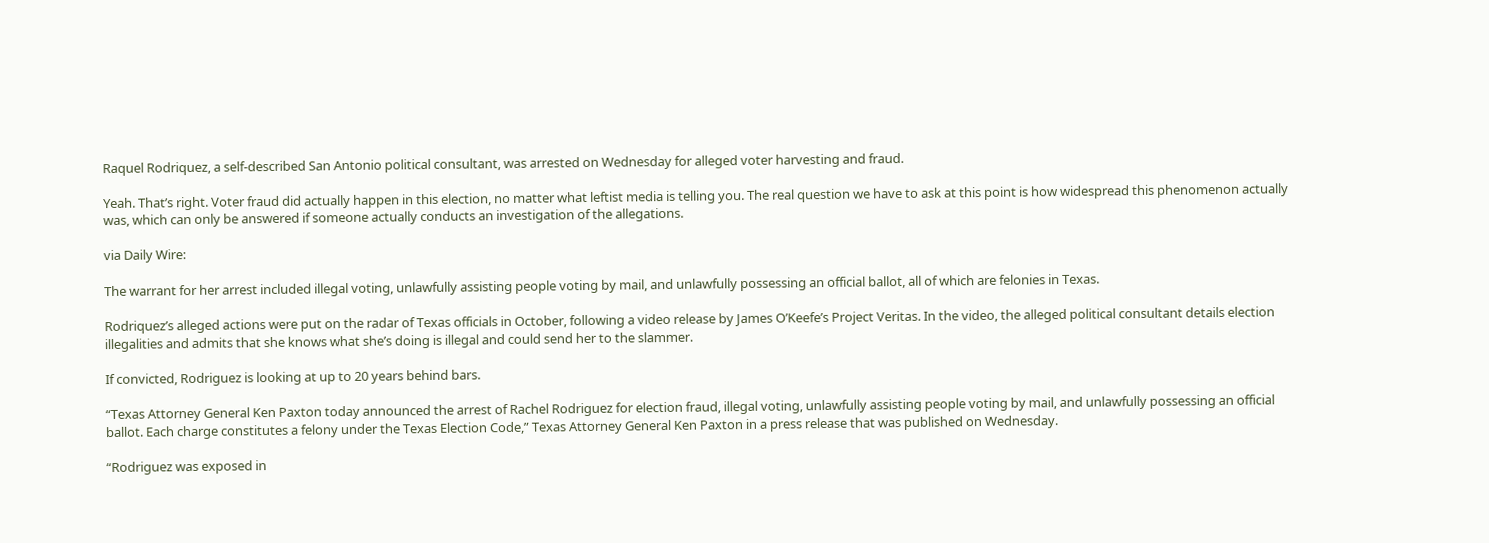Raquel Rodriquez, a self-described San Antonio political consultant, was arrested on Wednesday for alleged voter harvesting and fraud.

Yeah. That’s right. Voter fraud did actually happen in this election, no matter what leftist media is telling you. The real question we have to ask at this point is how widespread this phenomenon actually was, which can only be answered if someone actually conducts an investigation of the allegations.

via Daily Wire:

The warrant for her arrest included illegal voting, unlawfully assisting people voting by mail, and unlawfully possessing an official ballot, all of which are felonies in Texas.

Rodriquez’s alleged actions were put on the radar of Texas officials in October, following a video release by James O’Keefe’s Project Veritas. In the video, the alleged political consultant details election illegalities and admits that she knows what she’s doing is illegal and could send her to the slammer.

If convicted, Rodriguez is looking at up to 20 years behind bars.

“Texas Attorney General Ken Paxton today announced the arrest of Rachel Rodriguez for election fraud, illegal voting, unlawfully assisting people voting by mail, and unlawfully possessing an official ballot. Each charge constitutes a felony under the Texas Election Code,” Texas Attorney General Ken Paxton in a press release that was published on Wednesday.

“Rodriguez was exposed in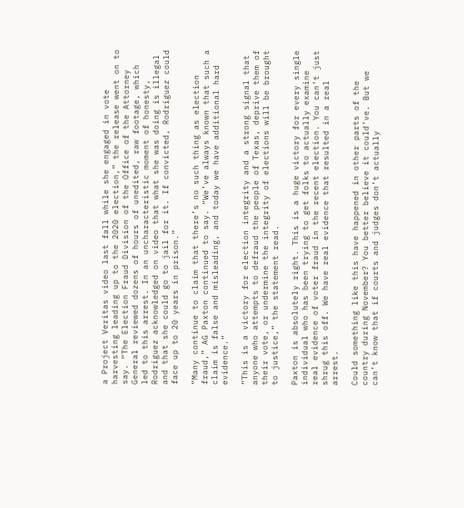a Project Veritas video last fall while she engaged in vote harvesting leading up to the 2020 election,” the release went on to say. “The Election Fraud Division of the Office of the Attorney General reviewed dozens of hours of unedited, raw footage, which led to this arrest. In an uncharacteristic moment of honesty, Rodriguez acknowledged on video that what she was doing is illegal and that she could go to jail for it. If convicted, Rodriguez could face up to 20 years in prison.”

“Many continue to claim that there’s no such thing as election fraud,” AG Paxton continued to say. “We’ve always known that such a claim is false and misleading, and today we have additional hard evidence.”

“This is a victory for election integrity and a strong signal that anyone who attempts to defraud the people of Texas, deprive them of their vote, or undermine the integrity of elections will be brought to justice,” the statement read.

Paxton is absolutely right. This is a huge victory for every single individual who has been trying to get folks to actually examine real evidence of voter fraud in the recent election. You can’t just shrug this off. We have real evidence that resulted in a real arrest.

Could something like this have happened in other parts of the country during November? You better believe it could’ve. But we can’t know that if courts and judges don’t actually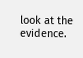look at the evidence.